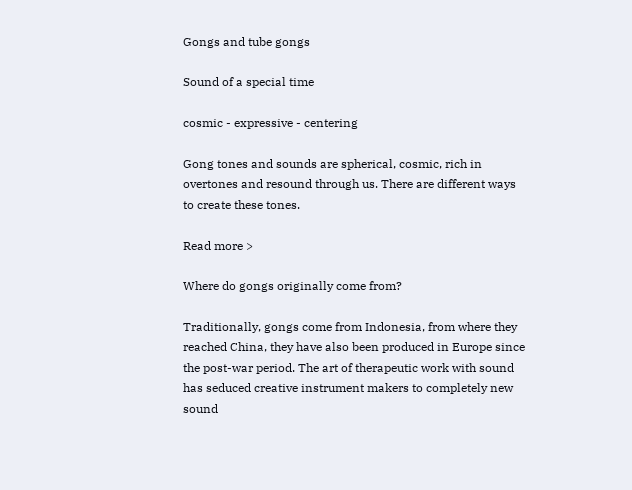Gongs and tube gongs

Sound of a special time

cosmic - expressive - centering

Gong tones and sounds are spherical, cosmic, rich in overtones and resound through us. There are different ways to create these tones.

Read more >

Where do gongs originally come from?

Traditionally, gongs come from Indonesia, from where they reached China, they have also been produced in Europe since the post-war period. The art of therapeutic work with sound has seduced creative instrument makers to completely new sound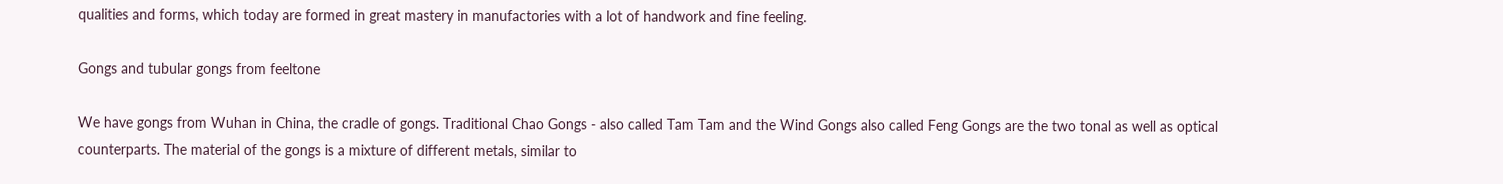qualities and forms, which today are formed in great mastery in manufactories with a lot of handwork and fine feeling.

Gongs and tubular gongs from feeltone

We have gongs from Wuhan in China, the cradle of gongs. Traditional Chao Gongs - also called Tam Tam and the Wind Gongs also called Feng Gongs are the two tonal as well as optical counterparts. The material of the gongs is a mixture of different metals, similar to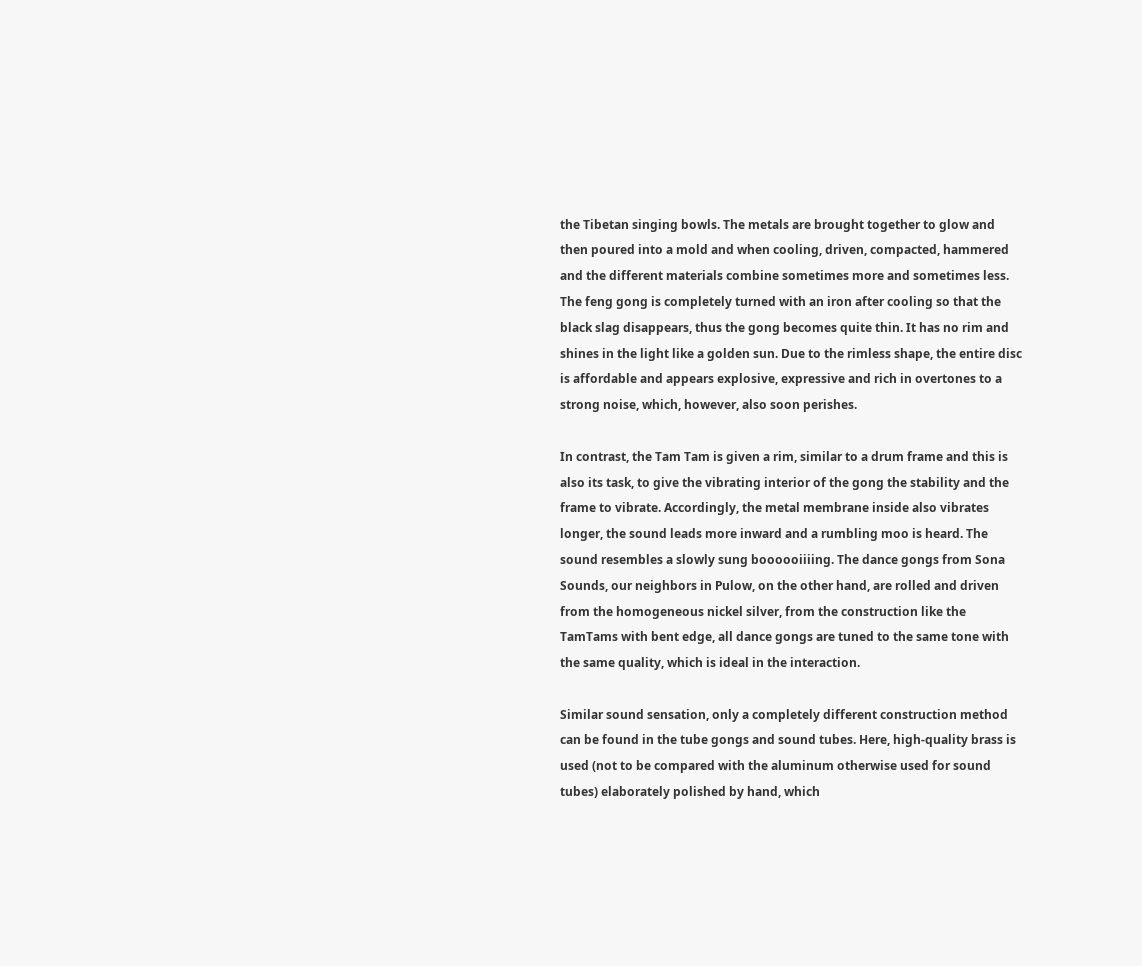the Tibetan singing bowls. The metals are brought together to glow and then poured into a mold and when cooling, driven, compacted, hammered and the different materials combine sometimes more and sometimes less. The feng gong is completely turned with an iron after cooling so that the black slag disappears, thus the gong becomes quite thin. It has no rim and shines in the light like a golden sun. Due to the rimless shape, the entire disc is affordable and appears explosive, expressive and rich in overtones to a strong noise, which, however, also soon perishes.

In contrast, the Tam Tam is given a rim, similar to a drum frame and this is also its task, to give the vibrating interior of the gong the stability and the frame to vibrate. Accordingly, the metal membrane inside also vibrates longer, the sound leads more inward and a rumbling moo is heard. The sound resembles a slowly sung boooooiiiing. The dance gongs from Sona Sounds, our neighbors in Pulow, on the other hand, are rolled and driven from the homogeneous nickel silver, from the construction like the TamTams with bent edge, all dance gongs are tuned to the same tone with the same quality, which is ideal in the interaction.

Similar sound sensation, only a completely different construction method can be found in the tube gongs and sound tubes. Here, high-quality brass is used (not to be compared with the aluminum otherwise used for sound tubes) elaborately polished by hand, which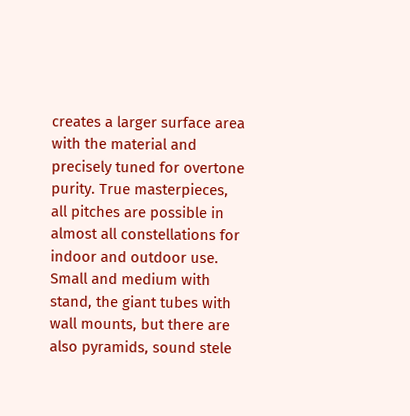creates a larger surface area with the material and precisely tuned for overtone purity. True masterpieces, all pitches are possible in almost all constellations for indoor and outdoor use. Small and medium with stand, the giant tubes with wall mounts, but there are also pyramids, sound stele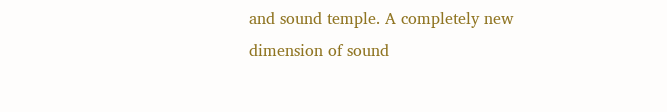and sound temple. A completely new dimension of sound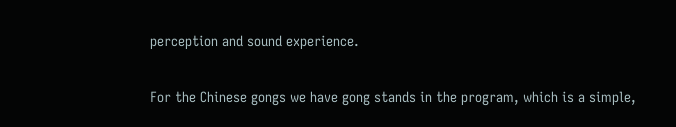perception and sound experience.

For the Chinese gongs we have gong stands in the program, which is a simple,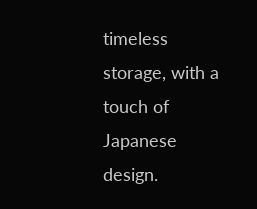timeless storage, with a touch of Japanese design.